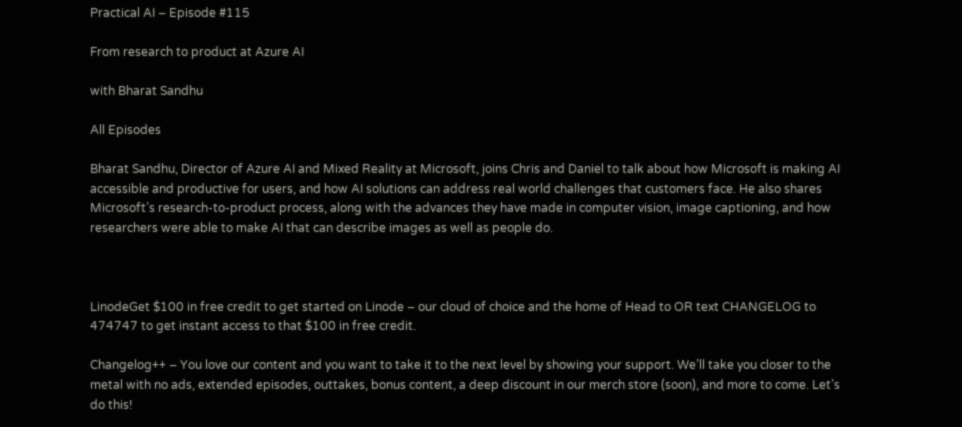Practical AI – Episode #115

From research to product at Azure AI

with Bharat Sandhu

All Episodes

Bharat Sandhu, Director of Azure AI and Mixed Reality at Microsoft, joins Chris and Daniel to talk about how Microsoft is making AI accessible and productive for users, and how AI solutions can address real world challenges that customers face. He also shares Microsoft’s research-to-product process, along with the advances they have made in computer vision, image captioning, and how researchers were able to make AI that can describe images as well as people do.



LinodeGet $100 in free credit to get started on Linode – our cloud of choice and the home of Head to OR text CHANGELOG to 474747 to get instant access to that $100 in free credit.

Changelog++ – You love our content and you want to take it to the next level by showing your support. We’ll take you closer to the metal with no ads, extended episodes, outtakes, bonus content, a deep discount in our merch store (soon), and more to come. Let’s do this!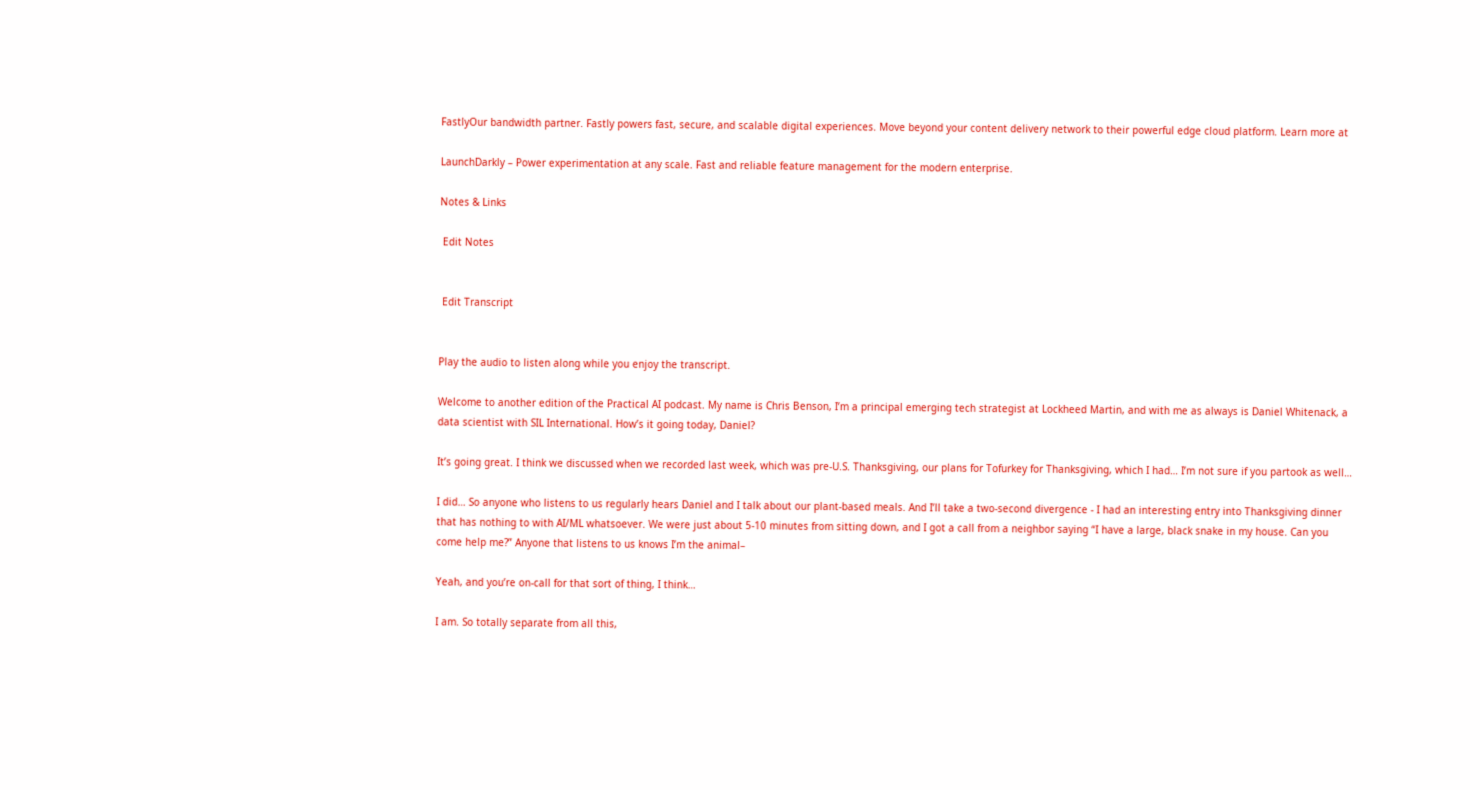FastlyOur bandwidth partner. Fastly powers fast, secure, and scalable digital experiences. Move beyond your content delivery network to their powerful edge cloud platform. Learn more at

LaunchDarkly – Power experimentation at any scale. Fast and reliable feature management for the modern enterprise.

Notes & Links

 Edit Notes


 Edit Transcript


Play the audio to listen along while you enjoy the transcript.

Welcome to another edition of the Practical AI podcast. My name is Chris Benson, I’m a principal emerging tech strategist at Lockheed Martin, and with me as always is Daniel Whitenack, a data scientist with SIL International. How’s it going today, Daniel?

It’s going great. I think we discussed when we recorded last week, which was pre-U.S. Thanksgiving, our plans for Tofurkey for Thanksgiving, which I had… I’m not sure if you partook as well…

I did… So anyone who listens to us regularly hears Daniel and I talk about our plant-based meals. And I’ll take a two-second divergence - I had an interesting entry into Thanksgiving dinner that has nothing to with AI/ML whatsoever. We were just about 5-10 minutes from sitting down, and I got a call from a neighbor saying “I have a large, black snake in my house. Can you come help me?” Anyone that listens to us knows I’m the animal–

Yeah, and you’re on-call for that sort of thing, I think…

I am. So totally separate from all this,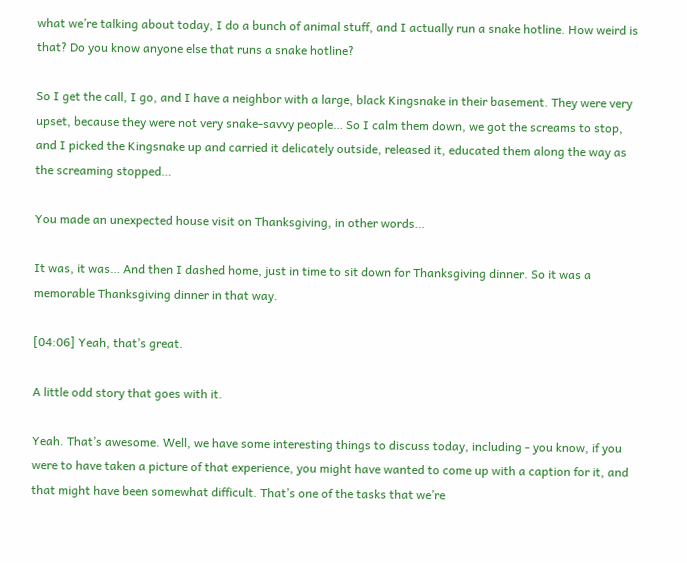what we’re talking about today, I do a bunch of animal stuff, and I actually run a snake hotline. How weird is that? Do you know anyone else that runs a snake hotline?

So I get the call, I go, and I have a neighbor with a large, black Kingsnake in their basement. They were very upset, because they were not very snake-savvy people… So I calm them down, we got the screams to stop, and I picked the Kingsnake up and carried it delicately outside, released it, educated them along the way as the screaming stopped…

You made an unexpected house visit on Thanksgiving, in other words…

It was, it was… And then I dashed home, just in time to sit down for Thanksgiving dinner. So it was a memorable Thanksgiving dinner in that way.

[04:06] Yeah, that’s great.

A little odd story that goes with it.

Yeah. That’s awesome. Well, we have some interesting things to discuss today, including - you know, if you were to have taken a picture of that experience, you might have wanted to come up with a caption for it, and that might have been somewhat difficult. That’s one of the tasks that we’re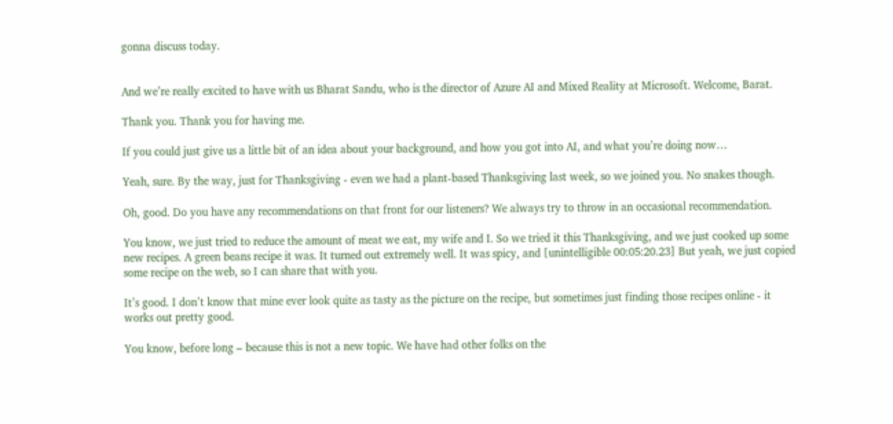gonna discuss today.


And we’re really excited to have with us Bharat Sandu, who is the director of Azure AI and Mixed Reality at Microsoft. Welcome, Barat.

Thank you. Thank you for having me.

If you could just give us a little bit of an idea about your background, and how you got into AI, and what you’re doing now…

Yeah, sure. By the way, just for Thanksgiving - even we had a plant-based Thanksgiving last week, so we joined you. No snakes though.

Oh, good. Do you have any recommendations on that front for our listeners? We always try to throw in an occasional recommendation.

You know, we just tried to reduce the amount of meat we eat, my wife and I. So we tried it this Thanksgiving, and we just cooked up some new recipes. A green beans recipe it was. It turned out extremely well. It was spicy, and [unintelligible 00:05:20.23] But yeah, we just copied some recipe on the web, so I can share that with you.

It’s good. I don’t know that mine ever look quite as tasty as the picture on the recipe, but sometimes just finding those recipes online - it works out pretty good.

You know, before long – because this is not a new topic. We have had other folks on the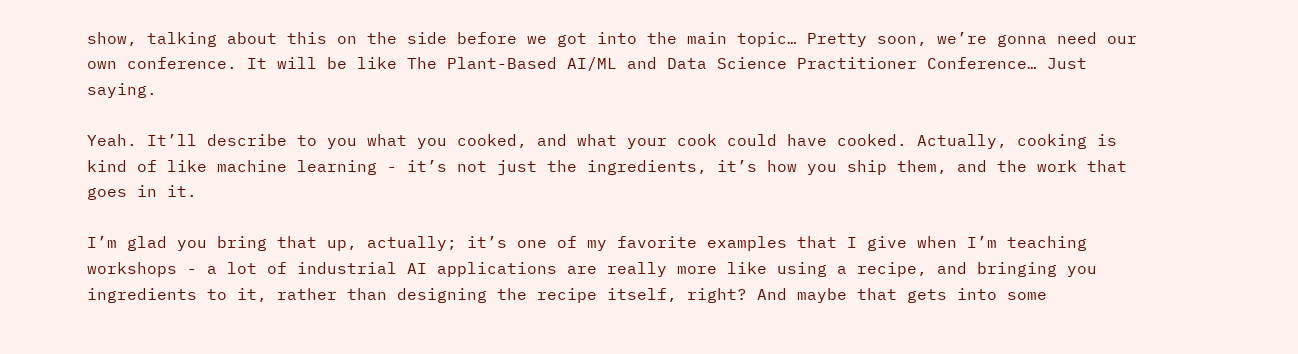show, talking about this on the side before we got into the main topic… Pretty soon, we’re gonna need our own conference. It will be like The Plant-Based AI/ML and Data Science Practitioner Conference… Just saying.

Yeah. It’ll describe to you what you cooked, and what your cook could have cooked. Actually, cooking is kind of like machine learning - it’s not just the ingredients, it’s how you ship them, and the work that goes in it.

I’m glad you bring that up, actually; it’s one of my favorite examples that I give when I’m teaching workshops - a lot of industrial AI applications are really more like using a recipe, and bringing you ingredients to it, rather than designing the recipe itself, right? And maybe that gets into some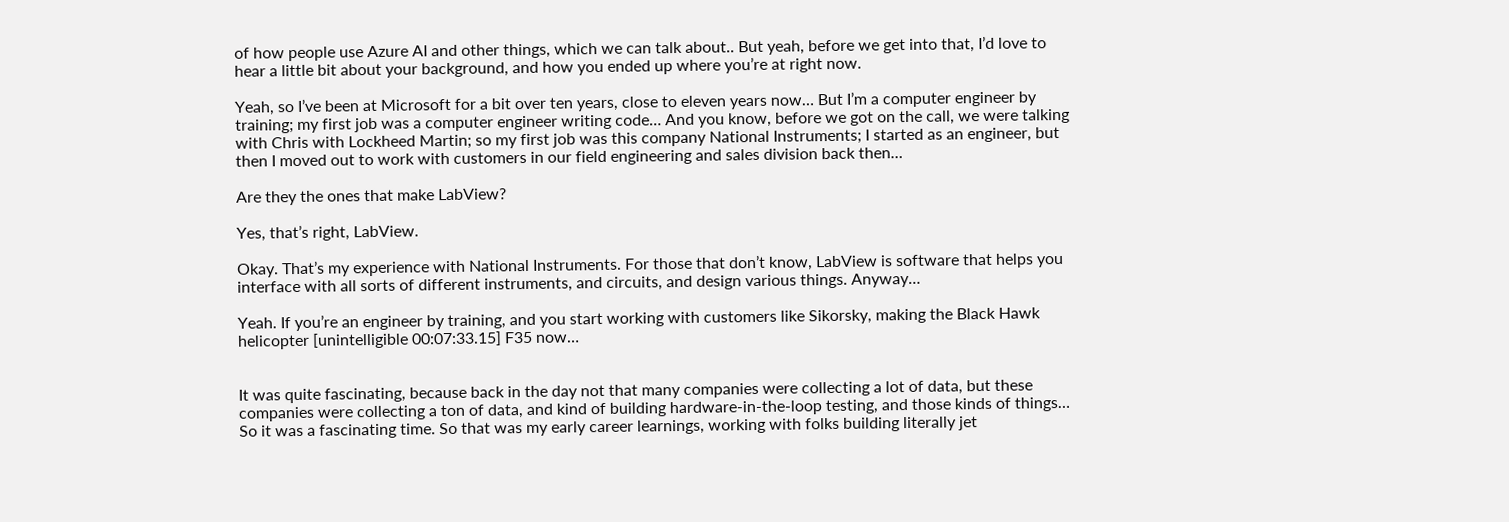of how people use Azure AI and other things, which we can talk about.. But yeah, before we get into that, I’d love to hear a little bit about your background, and how you ended up where you’re at right now.

Yeah, so I’ve been at Microsoft for a bit over ten years, close to eleven years now… But I’m a computer engineer by training; my first job was a computer engineer writing code… And you know, before we got on the call, we were talking with Chris with Lockheed Martin; so my first job was this company National Instruments; I started as an engineer, but then I moved out to work with customers in our field engineering and sales division back then…

Are they the ones that make LabView?

Yes, that’s right, LabView.

Okay. That’s my experience with National Instruments. For those that don’t know, LabView is software that helps you interface with all sorts of different instruments, and circuits, and design various things. Anyway…

Yeah. If you’re an engineer by training, and you start working with customers like Sikorsky, making the Black Hawk helicopter [unintelligible 00:07:33.15] F35 now…


It was quite fascinating, because back in the day not that many companies were collecting a lot of data, but these companies were collecting a ton of data, and kind of building hardware-in-the-loop testing, and those kinds of things… So it was a fascinating time. So that was my early career learnings, working with folks building literally jet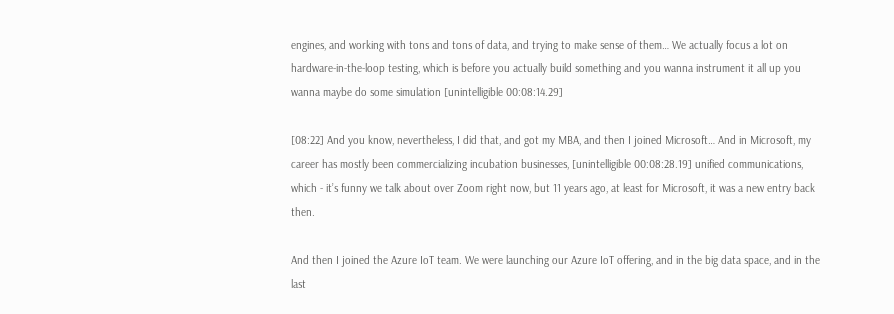engines, and working with tons and tons of data, and trying to make sense of them… We actually focus a lot on hardware-in-the-loop testing, which is before you actually build something and you wanna instrument it all up you wanna maybe do some simulation [unintelligible 00:08:14.29]

[08:22] And you know, nevertheless, I did that, and got my MBA, and then I joined Microsoft… And in Microsoft, my career has mostly been commercializing incubation businesses, [unintelligible 00:08:28.19] unified communications, which - it’s funny we talk about over Zoom right now, but 11 years ago, at least for Microsoft, it was a new entry back then.

And then I joined the Azure IoT team. We were launching our Azure IoT offering, and in the big data space, and in the last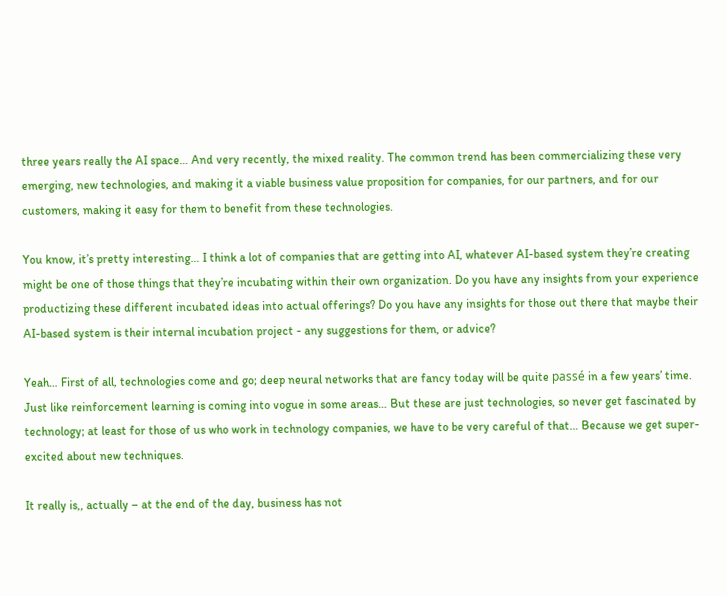three years really the AI space… And very recently, the mixed reality. The common trend has been commercializing these very emerging, new technologies, and making it a viable business value proposition for companies, for our partners, and for our customers, making it easy for them to benefit from these technologies.

You know, it’s pretty interesting… I think a lot of companies that are getting into AI, whatever AI-based system they’re creating might be one of those things that they’re incubating within their own organization. Do you have any insights from your experience productizing these different incubated ideas into actual offerings? Do you have any insights for those out there that maybe their AI-based system is their internal incubation project - any suggestions for them, or advice?

Yeah… First of all, technologies come and go; deep neural networks that are fancy today will be quite passé in a few years’ time. Just like reinforcement learning is coming into vogue in some areas… But these are just technologies, so never get fascinated by technology; at least for those of us who work in technology companies, we have to be very careful of that… Because we get super-excited about new techniques.

It really is,, actually – at the end of the day, business has not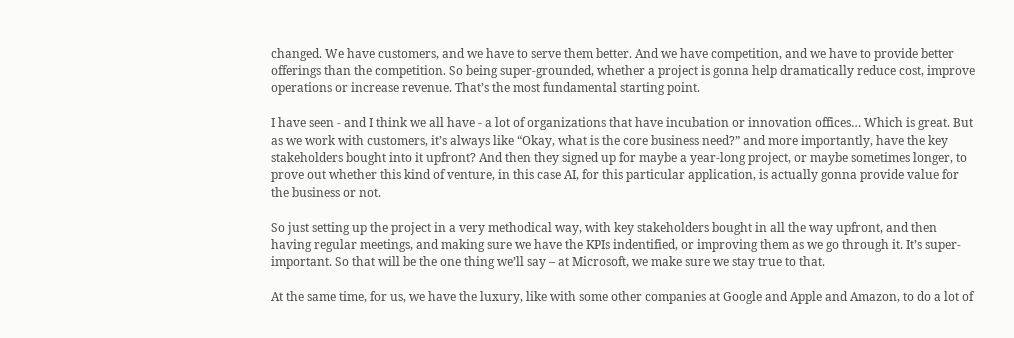changed. We have customers, and we have to serve them better. And we have competition, and we have to provide better offerings than the competition. So being super-grounded, whether a project is gonna help dramatically reduce cost, improve operations or increase revenue. That’s the most fundamental starting point.

I have seen - and I think we all have - a lot of organizations that have incubation or innovation offices… Which is great. But as we work with customers, it’s always like “Okay, what is the core business need?” and more importantly, have the key stakeholders bought into it upfront? And then they signed up for maybe a year-long project, or maybe sometimes longer, to prove out whether this kind of venture, in this case AI, for this particular application, is actually gonna provide value for the business or not.

So just setting up the project in a very methodical way, with key stakeholders bought in all the way upfront, and then having regular meetings, and making sure we have the KPIs indentified, or improving them as we go through it. It’s super-important. So that will be the one thing we’ll say – at Microsoft, we make sure we stay true to that.

At the same time, for us, we have the luxury, like with some other companies at Google and Apple and Amazon, to do a lot of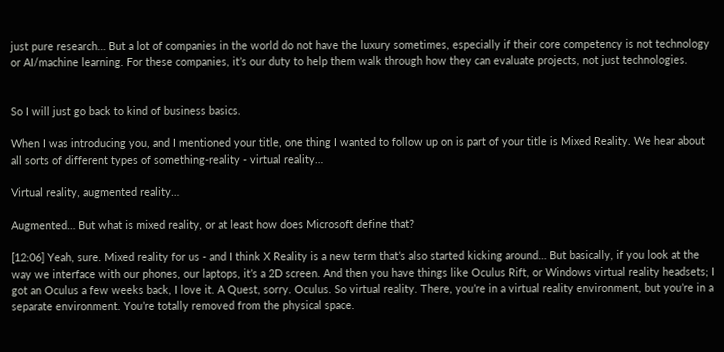just pure research… But a lot of companies in the world do not have the luxury sometimes, especially if their core competency is not technology or AI/machine learning. For these companies, it’s our duty to help them walk through how they can evaluate projects, not just technologies.


So I will just go back to kind of business basics.

When I was introducing you, and I mentioned your title, one thing I wanted to follow up on is part of your title is Mixed Reality. We hear about all sorts of different types of something-reality - virtual reality…

Virtual reality, augmented reality…

Augmented… But what is mixed reality, or at least how does Microsoft define that?

[12:06] Yeah, sure. Mixed reality for us - and I think X Reality is a new term that’s also started kicking around… But basically, if you look at the way we interface with our phones, our laptops, it’s a 2D screen. And then you have things like Oculus Rift, or Windows virtual reality headsets; I got an Oculus a few weeks back, I love it. A Quest, sorry. Oculus. So virtual reality. There, you’re in a virtual reality environment, but you’re in a separate environment. You’re totally removed from the physical space.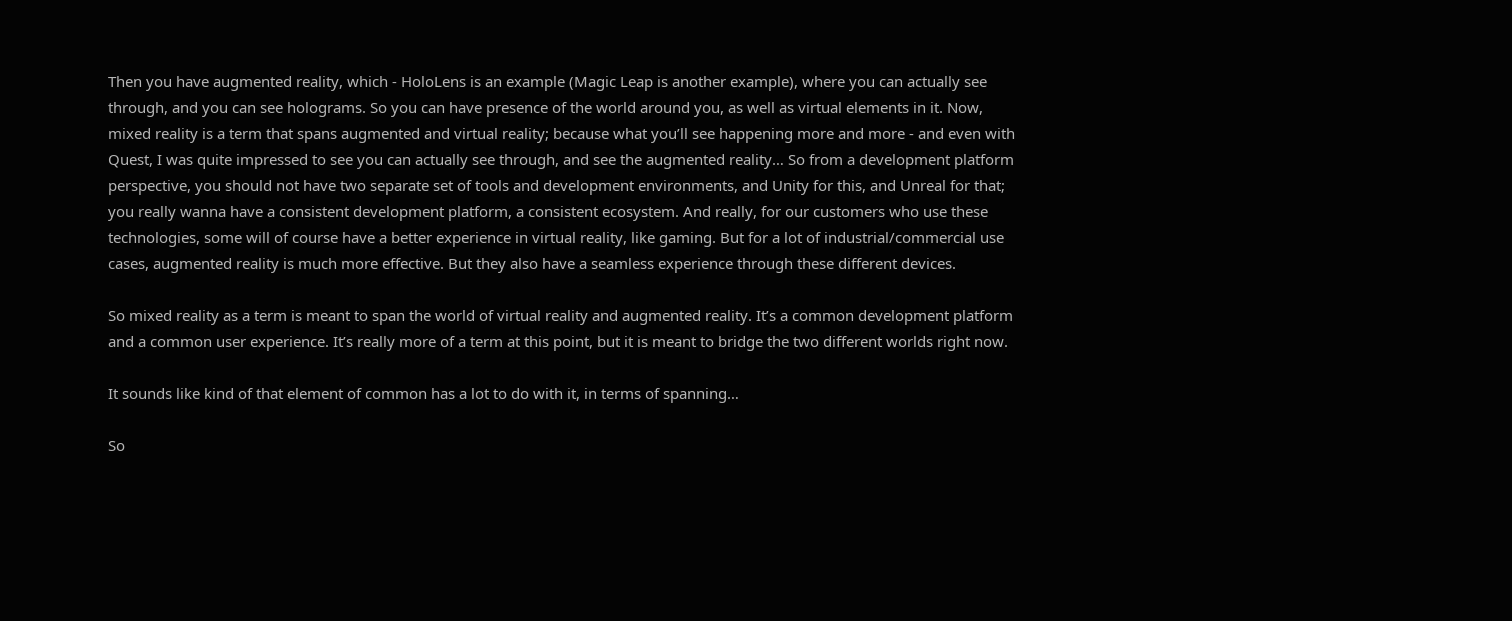Then you have augmented reality, which - HoloLens is an example (Magic Leap is another example), where you can actually see through, and you can see holograms. So you can have presence of the world around you, as well as virtual elements in it. Now, mixed reality is a term that spans augmented and virtual reality; because what you’ll see happening more and more - and even with Quest, I was quite impressed to see you can actually see through, and see the augmented reality… So from a development platform perspective, you should not have two separate set of tools and development environments, and Unity for this, and Unreal for that; you really wanna have a consistent development platform, a consistent ecosystem. And really, for our customers who use these technologies, some will of course have a better experience in virtual reality, like gaming. But for a lot of industrial/commercial use cases, augmented reality is much more effective. But they also have a seamless experience through these different devices.

So mixed reality as a term is meant to span the world of virtual reality and augmented reality. It’s a common development platform and a common user experience. It’s really more of a term at this point, but it is meant to bridge the two different worlds right now.

It sounds like kind of that element of common has a lot to do with it, in terms of spanning…

So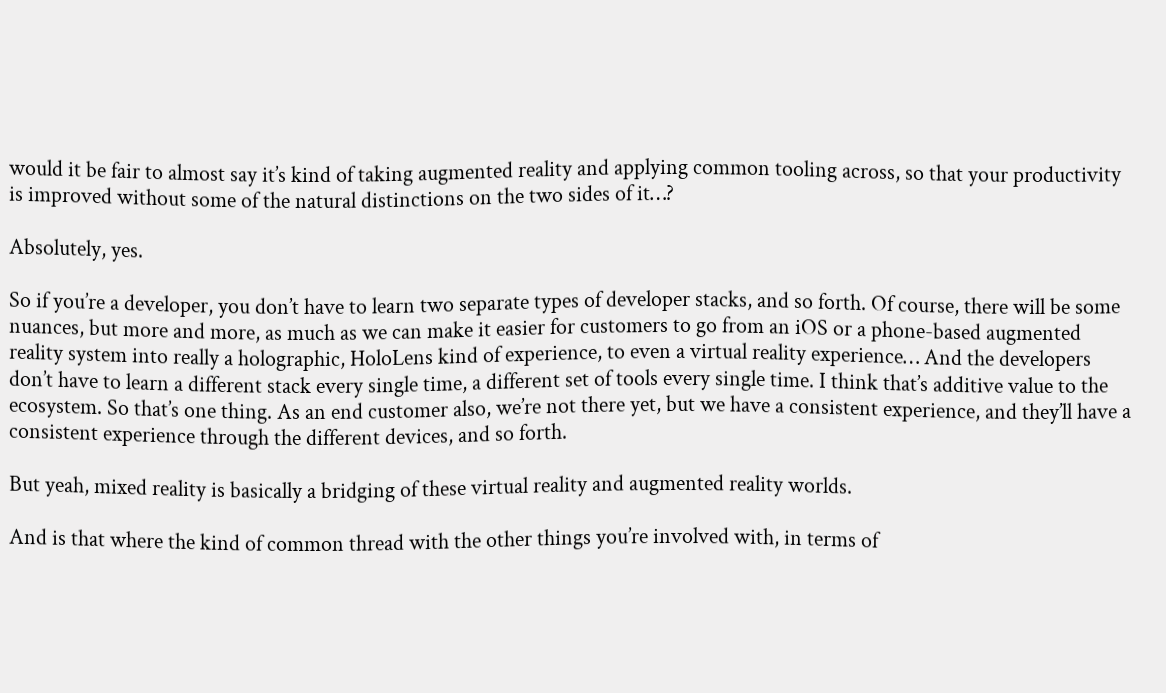would it be fair to almost say it’s kind of taking augmented reality and applying common tooling across, so that your productivity is improved without some of the natural distinctions on the two sides of it…?

Absolutely, yes.

So if you’re a developer, you don’t have to learn two separate types of developer stacks, and so forth. Of course, there will be some nuances, but more and more, as much as we can make it easier for customers to go from an iOS or a phone-based augmented reality system into really a holographic, HoloLens kind of experience, to even a virtual reality experience… And the developers don’t have to learn a different stack every single time, a different set of tools every single time. I think that’s additive value to the ecosystem. So that’s one thing. As an end customer also, we’re not there yet, but we have a consistent experience, and they’ll have a consistent experience through the different devices, and so forth.

But yeah, mixed reality is basically a bridging of these virtual reality and augmented reality worlds.

And is that where the kind of common thread with the other things you’re involved with, in terms of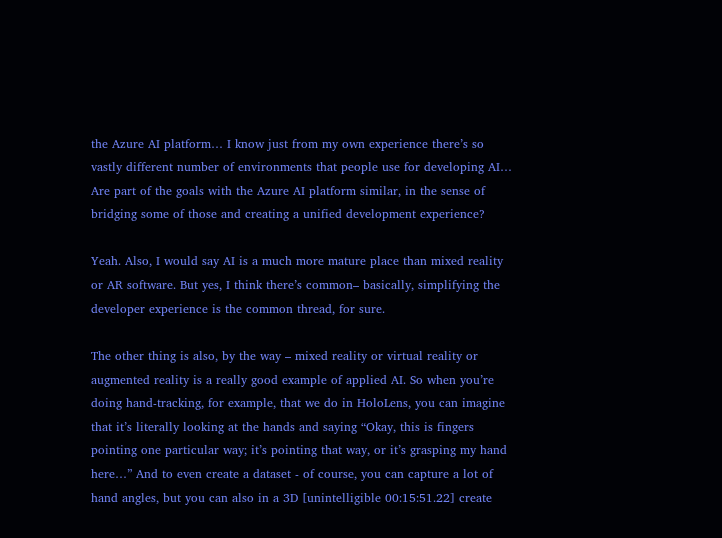the Azure AI platform… I know just from my own experience there’s so vastly different number of environments that people use for developing AI… Are part of the goals with the Azure AI platform similar, in the sense of bridging some of those and creating a unified development experience?

Yeah. Also, I would say AI is a much more mature place than mixed reality or AR software. But yes, I think there’s common– basically, simplifying the developer experience is the common thread, for sure.

The other thing is also, by the way – mixed reality or virtual reality or augmented reality is a really good example of applied AI. So when you’re doing hand-tracking, for example, that we do in HoloLens, you can imagine that it’s literally looking at the hands and saying “Okay, this is fingers pointing one particular way; it’s pointing that way, or it’s grasping my hand here…” And to even create a dataset - of course, you can capture a lot of hand angles, but you can also in a 3D [unintelligible 00:15:51.22] create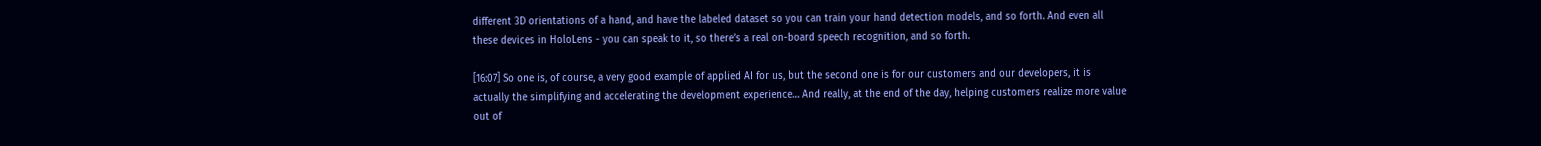different 3D orientations of a hand, and have the labeled dataset so you can train your hand detection models, and so forth. And even all these devices in HoloLens - you can speak to it, so there’s a real on-board speech recognition, and so forth.

[16:07] So one is, of course, a very good example of applied AI for us, but the second one is for our customers and our developers, it is actually the simplifying and accelerating the development experience… And really, at the end of the day, helping customers realize more value out of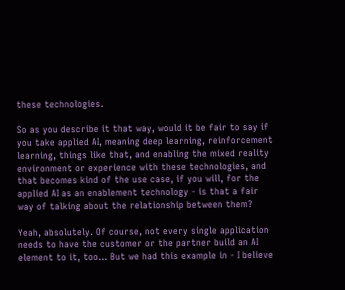these technologies.

So as you describe it that way, would it be fair to say if you take applied AI, meaning deep learning, reinforcement learning, things like that, and enabling the mixed reality environment or experience with these technologies, and that becomes kind of the use case, if you will, for the applied AI as an enablement technology - is that a fair way of talking about the relationship between them?

Yeah, absolutely. Of course, not every single application needs to have the customer or the partner build an AI element to it, too… But we had this example in - I believe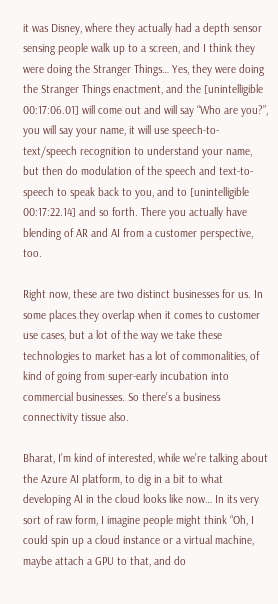it was Disney, where they actually had a depth sensor sensing people walk up to a screen, and I think they were doing the Stranger Things… Yes, they were doing the Stranger Things enactment, and the [unintelligible 00:17:06.01] will come out and will say “Who are you?”, you will say your name, it will use speech-to-text/speech recognition to understand your name, but then do modulation of the speech and text-to-speech to speak back to you, and to [unintelligible 00:17:22.14] and so forth. There you actually have blending of AR and AI from a customer perspective, too.

Right now, these are two distinct businesses for us. In some places they overlap when it comes to customer use cases, but a lot of the way we take these technologies to market has a lot of commonalities, of kind of going from super-early incubation into commercial businesses. So there’s a business connectivity tissue also.

Bharat, I’m kind of interested, while we’re talking about the Azure AI platform, to dig in a bit to what developing AI in the cloud looks like now… In its very sort of raw form, I imagine people might think “Oh, I could spin up a cloud instance or a virtual machine, maybe attach a GPU to that, and do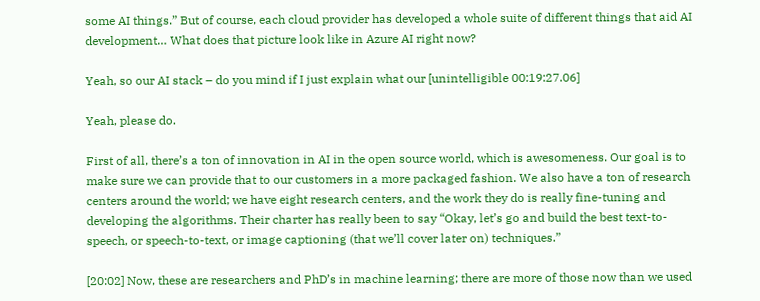some AI things.” But of course, each cloud provider has developed a whole suite of different things that aid AI development… What does that picture look like in Azure AI right now?

Yeah, so our AI stack – do you mind if I just explain what our [unintelligible 00:19:27.06]

Yeah, please do.

First of all, there’s a ton of innovation in AI in the open source world, which is awesomeness. Our goal is to make sure we can provide that to our customers in a more packaged fashion. We also have a ton of research centers around the world; we have eight research centers, and the work they do is really fine-tuning and developing the algorithms. Their charter has really been to say “Okay, let’s go and build the best text-to-speech, or speech-to-text, or image captioning (that we’ll cover later on) techniques.”

[20:02] Now, these are researchers and PhD’s in machine learning; there are more of those now than we used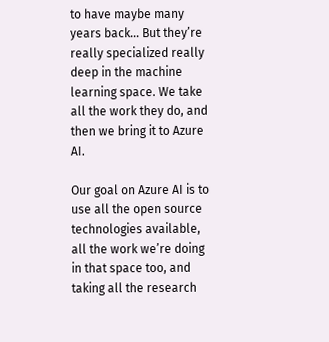to have maybe many years back… But they’re really specialized really deep in the machine learning space. We take all the work they do, and then we bring it to Azure AI.

Our goal on Azure AI is to use all the open source technologies available, all the work we’re doing in that space too, and taking all the research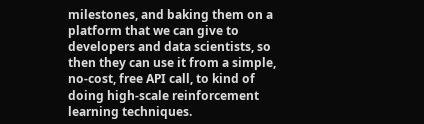milestones, and baking them on a platform that we can give to developers and data scientists, so then they can use it from a simple, no-cost, free API call, to kind of doing high-scale reinforcement learning techniques.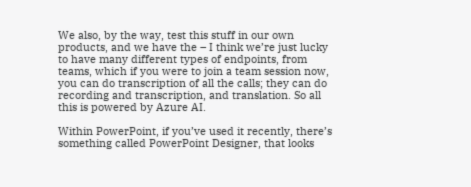We also, by the way, test this stuff in our own products, and we have the – I think we’re just lucky to have many different types of endpoints, from teams, which if you were to join a team session now, you can do transcription of all the calls; they can do recording and transcription, and translation. So all this is powered by Azure AI.

Within PowerPoint, if you’ve used it recently, there’s something called PowerPoint Designer, that looks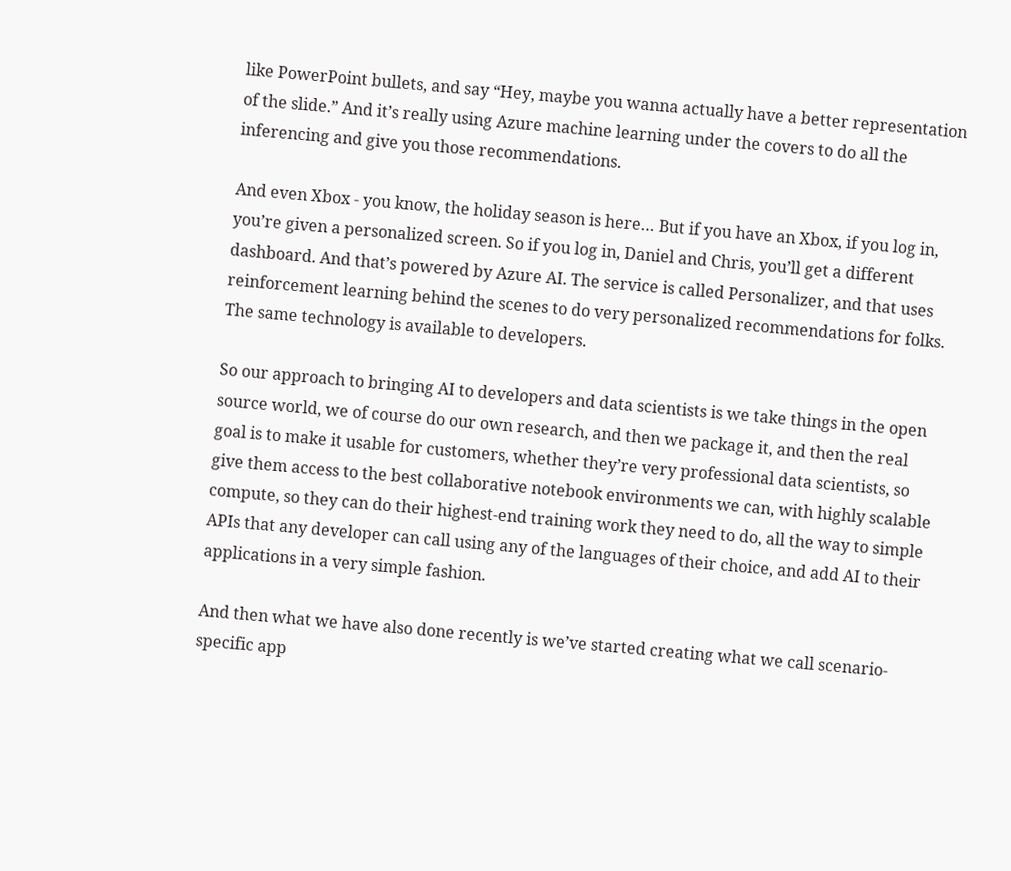like PowerPoint bullets, and say “Hey, maybe you wanna actually have a better representation of the slide.” And it’s really using Azure machine learning under the covers to do all the inferencing and give you those recommendations.

And even Xbox - you know, the holiday season is here… But if you have an Xbox, if you log in, you’re given a personalized screen. So if you log in, Daniel and Chris, you’ll get a different dashboard. And that’s powered by Azure AI. The service is called Personalizer, and that uses reinforcement learning behind the scenes to do very personalized recommendations for folks. The same technology is available to developers.

So our approach to bringing AI to developers and data scientists is we take things in the open source world, we of course do our own research, and then we package it, and then the real goal is to make it usable for customers, whether they’re very professional data scientists, so give them access to the best collaborative notebook environments we can, with highly scalable compute, so they can do their highest-end training work they need to do, all the way to simple APIs that any developer can call using any of the languages of their choice, and add AI to their applications in a very simple fashion.

And then what we have also done recently is we’ve started creating what we call scenario-specific app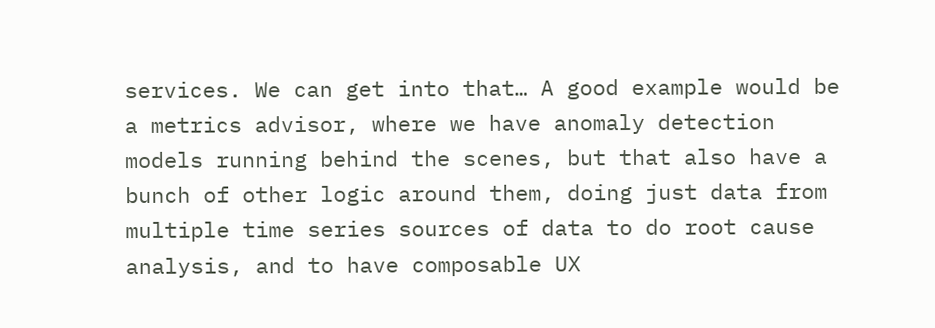services. We can get into that… A good example would be a metrics advisor, where we have anomaly detection models running behind the scenes, but that also have a bunch of other logic around them, doing just data from multiple time series sources of data to do root cause analysis, and to have composable UX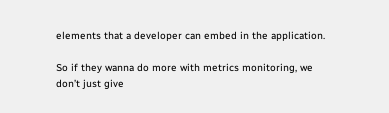elements that a developer can embed in the application.

So if they wanna do more with metrics monitoring, we don’t just give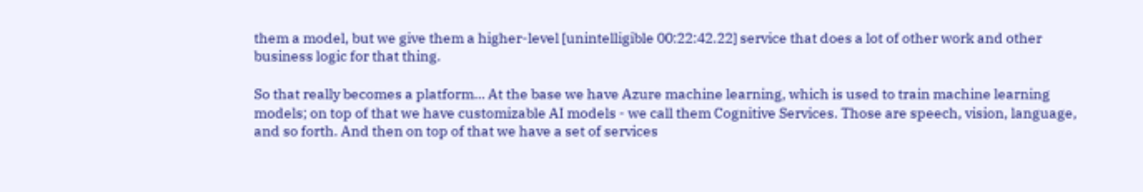them a model, but we give them a higher-level [unintelligible 00:22:42.22] service that does a lot of other work and other business logic for that thing.

So that really becomes a platform… At the base we have Azure machine learning, which is used to train machine learning models; on top of that we have customizable AI models - we call them Cognitive Services. Those are speech, vision, language, and so forth. And then on top of that we have a set of services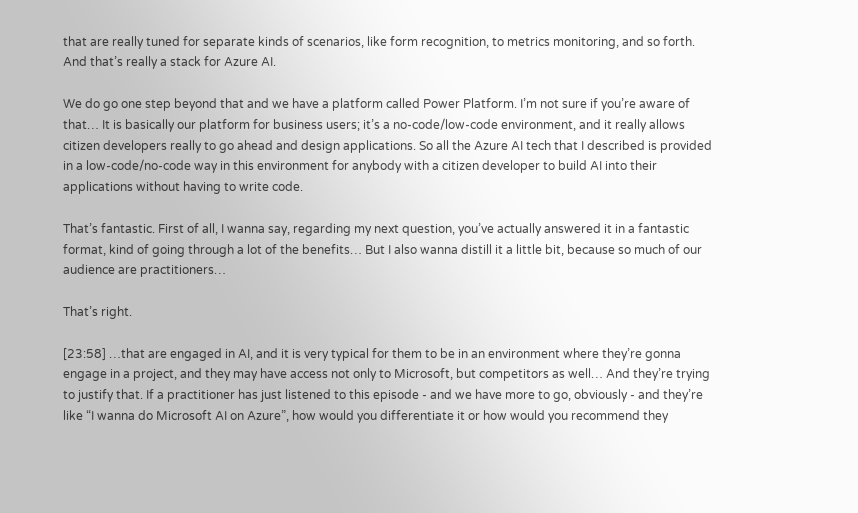that are really tuned for separate kinds of scenarios, like form recognition, to metrics monitoring, and so forth. And that’s really a stack for Azure AI.

We do go one step beyond that and we have a platform called Power Platform. I’m not sure if you’re aware of that… It is basically our platform for business users; it’s a no-code/low-code environment, and it really allows citizen developers really to go ahead and design applications. So all the Azure AI tech that I described is provided in a low-code/no-code way in this environment for anybody with a citizen developer to build AI into their applications without having to write code.

That’s fantastic. First of all, I wanna say, regarding my next question, you’ve actually answered it in a fantastic format, kind of going through a lot of the benefits… But I also wanna distill it a little bit, because so much of our audience are practitioners…

That’s right.

[23:58] …that are engaged in AI, and it is very typical for them to be in an environment where they’re gonna engage in a project, and they may have access not only to Microsoft, but competitors as well… And they’re trying to justify that. If a practitioner has just listened to this episode - and we have more to go, obviously - and they’re like “I wanna do Microsoft AI on Azure”, how would you differentiate it or how would you recommend they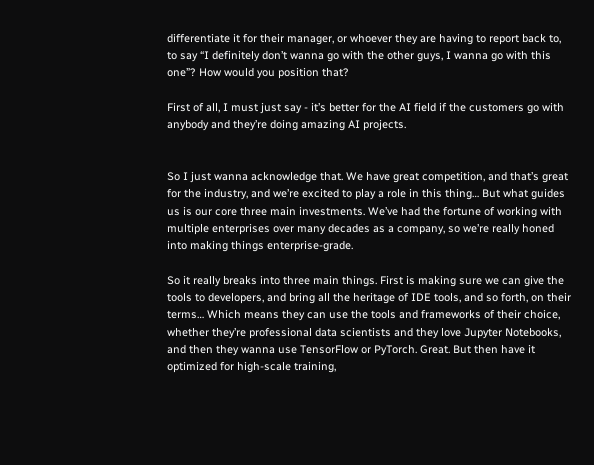differentiate it for their manager, or whoever they are having to report back to, to say “I definitely don’t wanna go with the other guys, I wanna go with this one”? How would you position that?

First of all, I must just say - it’s better for the AI field if the customers go with anybody and they’re doing amazing AI projects.


So I just wanna acknowledge that. We have great competition, and that’s great for the industry, and we’re excited to play a role in this thing… But what guides us is our core three main investments. We’ve had the fortune of working with multiple enterprises over many decades as a company, so we’re really honed into making things enterprise-grade.

So it really breaks into three main things. First is making sure we can give the tools to developers, and bring all the heritage of IDE tools, and so forth, on their terms… Which means they can use the tools and frameworks of their choice, whether they’re professional data scientists and they love Jupyter Notebooks, and then they wanna use TensorFlow or PyTorch. Great. But then have it optimized for high-scale training,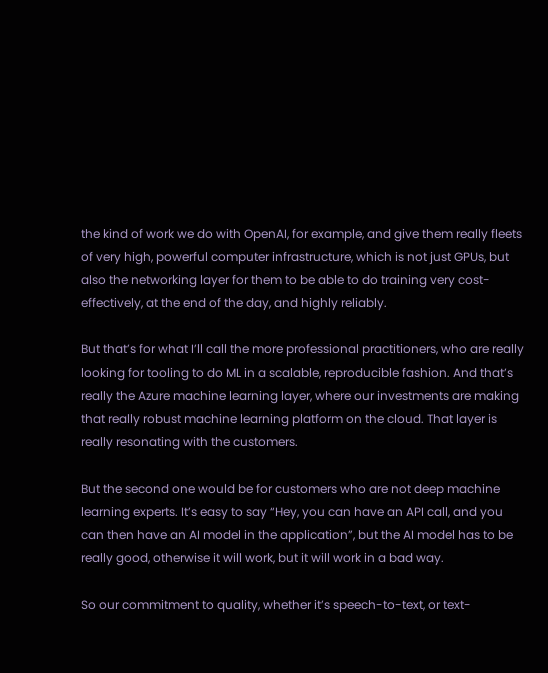the kind of work we do with OpenAI, for example, and give them really fleets of very high, powerful computer infrastructure, which is not just GPUs, but also the networking layer for them to be able to do training very cost-effectively, at the end of the day, and highly reliably.

But that’s for what I’ll call the more professional practitioners, who are really looking for tooling to do ML in a scalable, reproducible fashion. And that’s really the Azure machine learning layer, where our investments are making that really robust machine learning platform on the cloud. That layer is really resonating with the customers.

But the second one would be for customers who are not deep machine learning experts. It’s easy to say “Hey, you can have an API call, and you can then have an AI model in the application”, but the AI model has to be really good, otherwise it will work, but it will work in a bad way.

So our commitment to quality, whether it’s speech-to-text, or text-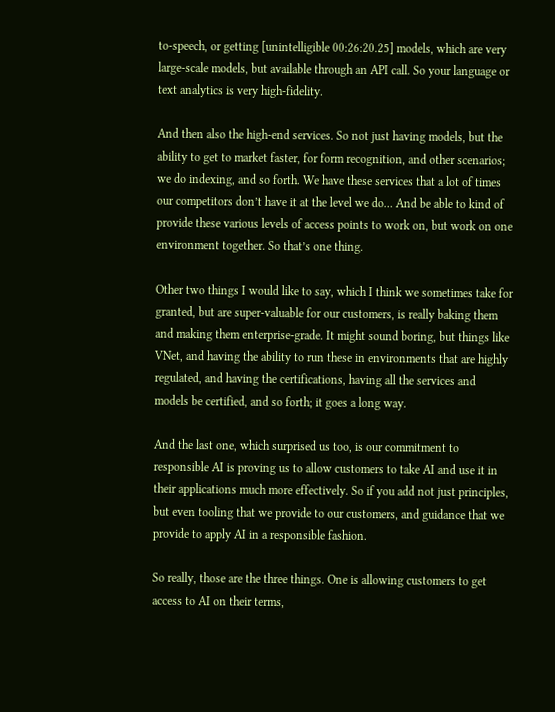to-speech, or getting [unintelligible 00:26:20.25] models, which are very large-scale models, but available through an API call. So your language or text analytics is very high-fidelity.

And then also the high-end services. So not just having models, but the ability to get to market faster, for form recognition, and other scenarios; we do indexing, and so forth. We have these services that a lot of times our competitors don’t have it at the level we do… And be able to kind of provide these various levels of access points to work on, but work on one environment together. So that’s one thing.

Other two things I would like to say, which I think we sometimes take for granted, but are super-valuable for our customers, is really baking them and making them enterprise-grade. It might sound boring, but things like VNet, and having the ability to run these in environments that are highly regulated, and having the certifications, having all the services and models be certified, and so forth; it goes a long way.

And the last one, which surprised us too, is our commitment to responsible AI is proving us to allow customers to take AI and use it in their applications much more effectively. So if you add not just principles, but even tooling that we provide to our customers, and guidance that we provide to apply AI in a responsible fashion.

So really, those are the three things. One is allowing customers to get access to AI on their terms,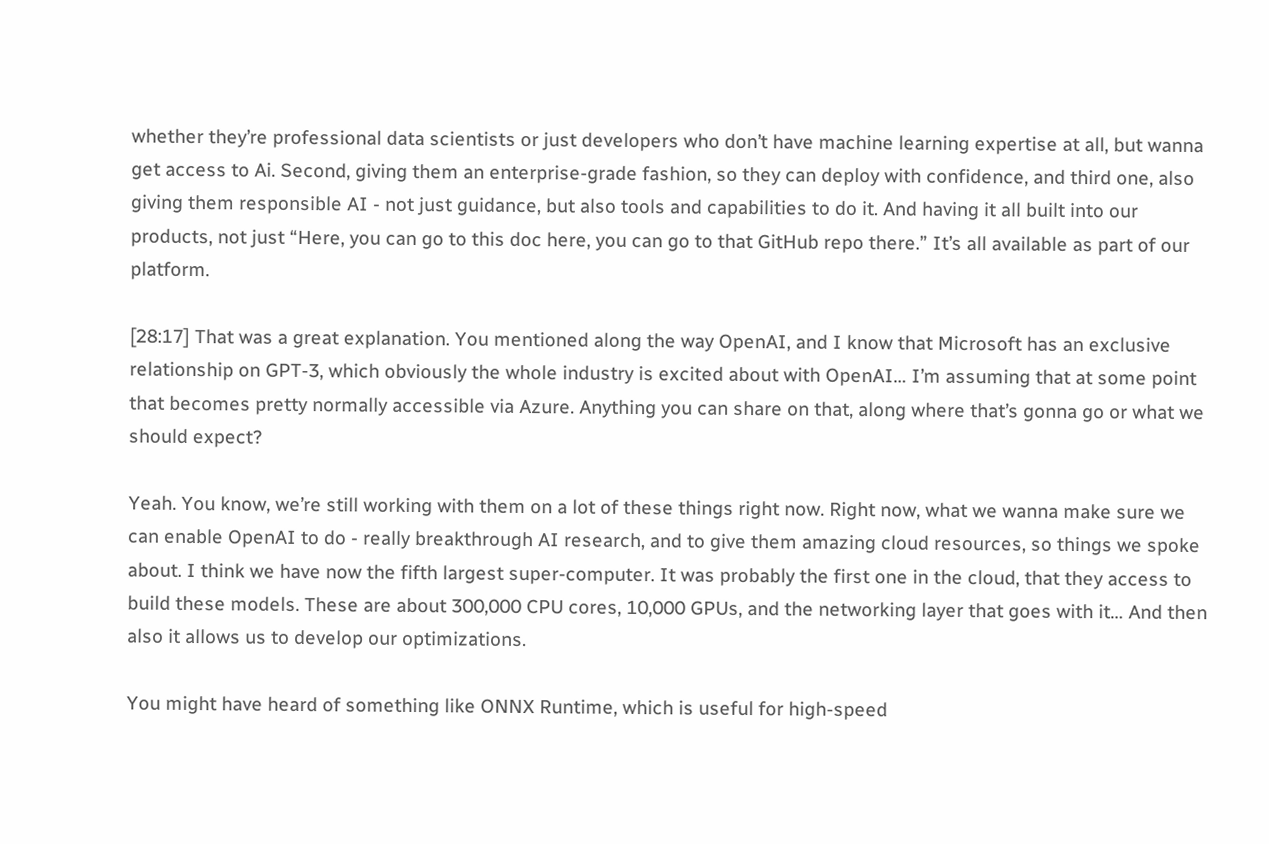whether they’re professional data scientists or just developers who don’t have machine learning expertise at all, but wanna get access to Ai. Second, giving them an enterprise-grade fashion, so they can deploy with confidence, and third one, also giving them responsible AI - not just guidance, but also tools and capabilities to do it. And having it all built into our products, not just “Here, you can go to this doc here, you can go to that GitHub repo there.” It’s all available as part of our platform.

[28:17] That was a great explanation. You mentioned along the way OpenAI, and I know that Microsoft has an exclusive relationship on GPT-3, which obviously the whole industry is excited about with OpenAI… I’m assuming that at some point that becomes pretty normally accessible via Azure. Anything you can share on that, along where that’s gonna go or what we should expect?

Yeah. You know, we’re still working with them on a lot of these things right now. Right now, what we wanna make sure we can enable OpenAI to do - really breakthrough AI research, and to give them amazing cloud resources, so things we spoke about. I think we have now the fifth largest super-computer. It was probably the first one in the cloud, that they access to build these models. These are about 300,000 CPU cores, 10,000 GPUs, and the networking layer that goes with it… And then also it allows us to develop our optimizations.

You might have heard of something like ONNX Runtime, which is useful for high-speed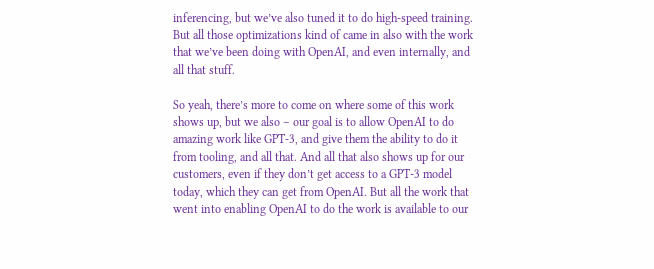inferencing, but we’ve also tuned it to do high-speed training. But all those optimizations kind of came in also with the work that we’ve been doing with OpenAI, and even internally, and all that stuff.

So yeah, there’s more to come on where some of this work shows up, but we also – our goal is to allow OpenAI to do amazing work like GPT-3, and give them the ability to do it from tooling, and all that. And all that also shows up for our customers, even if they don’t get access to a GPT-3 model today, which they can get from OpenAI. But all the work that went into enabling OpenAI to do the work is available to our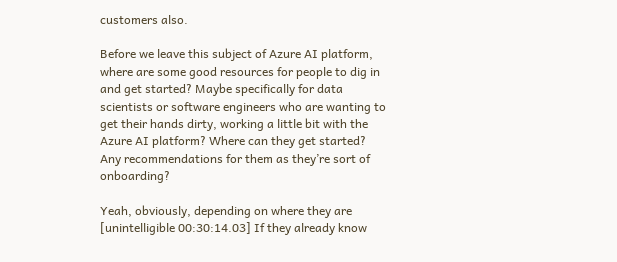customers also.

Before we leave this subject of Azure AI platform, where are some good resources for people to dig in and get started? Maybe specifically for data scientists or software engineers who are wanting to get their hands dirty, working a little bit with the Azure AI platform? Where can they get started? Any recommendations for them as they’re sort of onboarding?

Yeah, obviously, depending on where they are [unintelligible 00:30:14.03] If they already know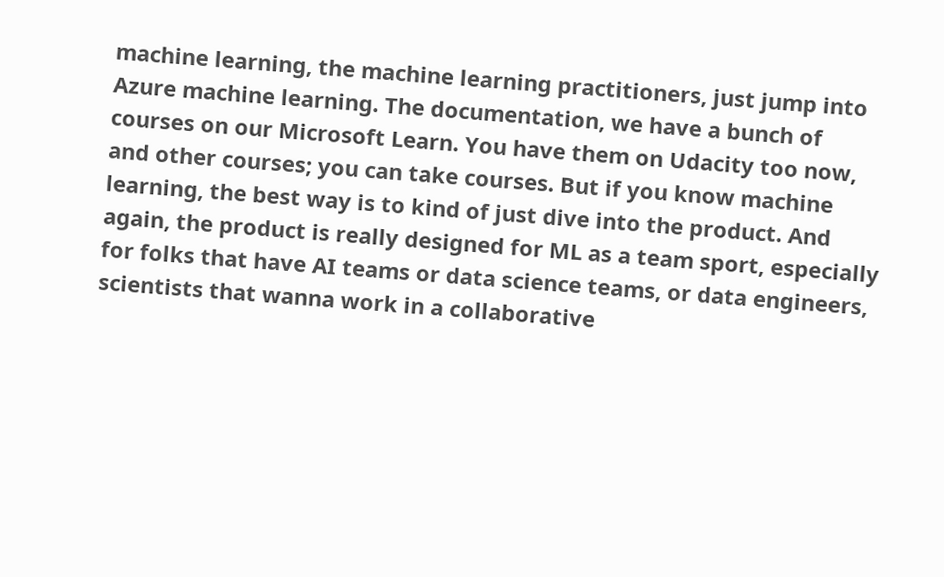machine learning, the machine learning practitioners, just jump into Azure machine learning. The documentation, we have a bunch of courses on our Microsoft Learn. You have them on Udacity too now, and other courses; you can take courses. But if you know machine learning, the best way is to kind of just dive into the product. And again, the product is really designed for ML as a team sport, especially for folks that have AI teams or data science teams, or data engineers, scientists that wanna work in a collaborative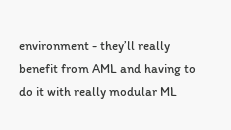environment - they’ll really benefit from AML and having to do it with really modular ML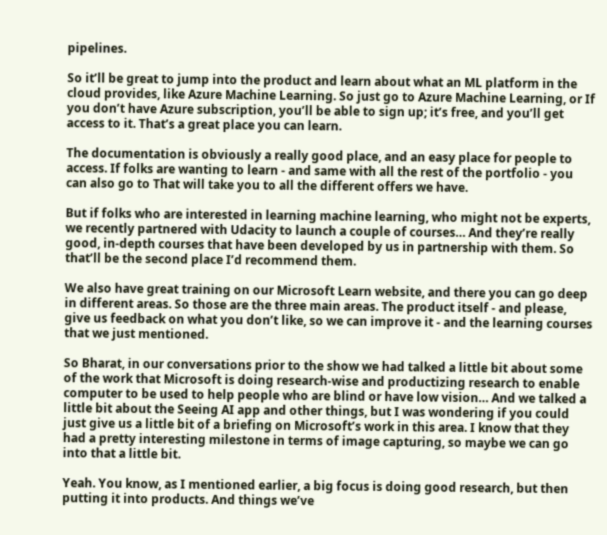pipelines.

So it’ll be great to jump into the product and learn about what an ML platform in the cloud provides, like Azure Machine Learning. So just go to Azure Machine Learning, or If you don’t have Azure subscription, you’ll be able to sign up; it’s free, and you’ll get access to it. That’s a great place you can learn.

The documentation is obviously a really good place, and an easy place for people to access. If folks are wanting to learn - and same with all the rest of the portfolio - you can also go to That will take you to all the different offers we have.

But if folks who are interested in learning machine learning, who might not be experts, we recently partnered with Udacity to launch a couple of courses… And they’re really good, in-depth courses that have been developed by us in partnership with them. So that’ll be the second place I’d recommend them.

We also have great training on our Microsoft Learn website, and there you can go deep in different areas. So those are the three main areas. The product itself - and please, give us feedback on what you don’t like, so we can improve it - and the learning courses that we just mentioned.

So Bharat, in our conversations prior to the show we had talked a little bit about some of the work that Microsoft is doing research-wise and productizing research to enable computer to be used to help people who are blind or have low vision… And we talked a little bit about the Seeing AI app and other things, but I was wondering if you could just give us a little bit of a briefing on Microsoft’s work in this area. I know that they had a pretty interesting milestone in terms of image capturing, so maybe we can go into that a little bit.

Yeah. You know, as I mentioned earlier, a big focus is doing good research, but then putting it into products. And things we’ve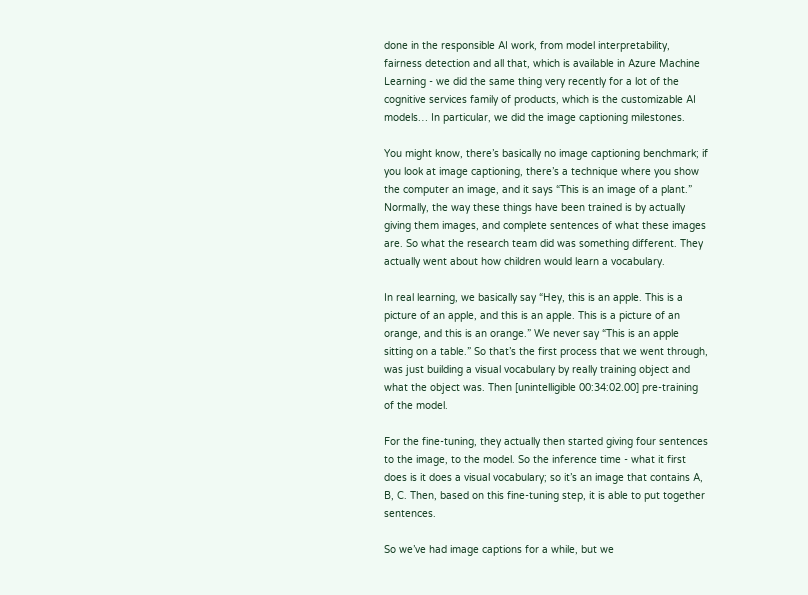done in the responsible AI work, from model interpretability, fairness detection and all that, which is available in Azure Machine Learning - we did the same thing very recently for a lot of the cognitive services family of products, which is the customizable AI models… In particular, we did the image captioning milestones.

You might know, there’s basically no image captioning benchmark; if you look at image captioning, there’s a technique where you show the computer an image, and it says “This is an image of a plant.” Normally, the way these things have been trained is by actually giving them images, and complete sentences of what these images are. So what the research team did was something different. They actually went about how children would learn a vocabulary.

In real learning, we basically say “Hey, this is an apple. This is a picture of an apple, and this is an apple. This is a picture of an orange, and this is an orange.” We never say “This is an apple sitting on a table.” So that’s the first process that we went through, was just building a visual vocabulary by really training object and what the object was. Then [unintelligible 00:34:02.00] pre-training of the model.

For the fine-tuning, they actually then started giving four sentences to the image, to the model. So the inference time - what it first does is it does a visual vocabulary; so it’s an image that contains A, B, C. Then, based on this fine-tuning step, it is able to put together sentences.

So we’ve had image captions for a while, but we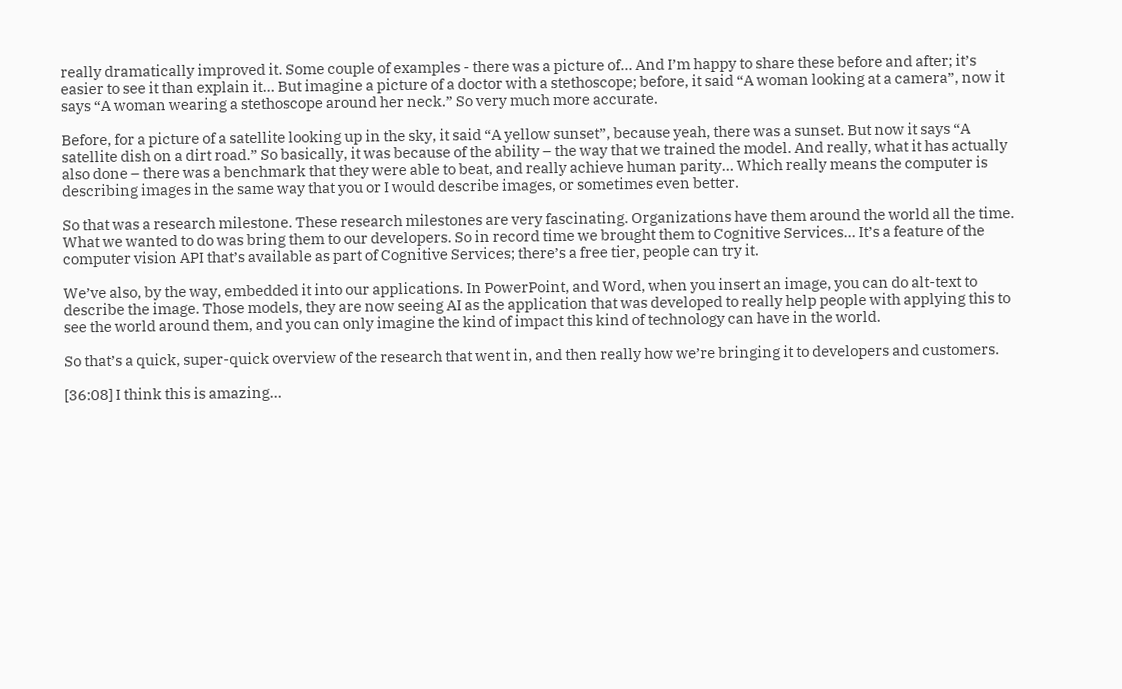really dramatically improved it. Some couple of examples - there was a picture of… And I’m happy to share these before and after; it’s easier to see it than explain it… But imagine a picture of a doctor with a stethoscope; before, it said “A woman looking at a camera”, now it says “A woman wearing a stethoscope around her neck.” So very much more accurate.

Before, for a picture of a satellite looking up in the sky, it said “A yellow sunset”, because yeah, there was a sunset. But now it says “A satellite dish on a dirt road.” So basically, it was because of the ability – the way that we trained the model. And really, what it has actually also done – there was a benchmark that they were able to beat, and really achieve human parity… Which really means the computer is describing images in the same way that you or I would describe images, or sometimes even better.

So that was a research milestone. These research milestones are very fascinating. Organizations have them around the world all the time. What we wanted to do was bring them to our developers. So in record time we brought them to Cognitive Services… It’s a feature of the computer vision API that’s available as part of Cognitive Services; there’s a free tier, people can try it.

We’ve also, by the way, embedded it into our applications. In PowerPoint, and Word, when you insert an image, you can do alt-text to describe the image. Those models, they are now seeing AI as the application that was developed to really help people with applying this to see the world around them, and you can only imagine the kind of impact this kind of technology can have in the world.

So that’s a quick, super-quick overview of the research that went in, and then really how we’re bringing it to developers and customers.

[36:08] I think this is amazing…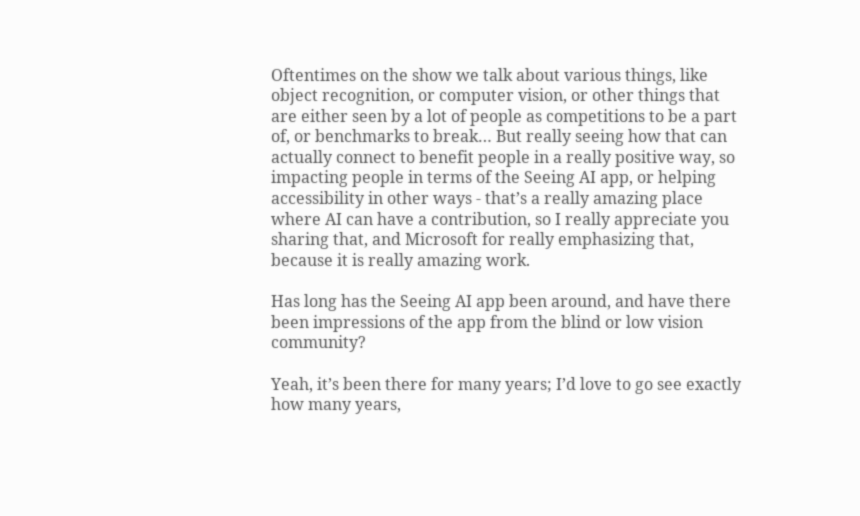Oftentimes on the show we talk about various things, like object recognition, or computer vision, or other things that are either seen by a lot of people as competitions to be a part of, or benchmarks to break… But really seeing how that can actually connect to benefit people in a really positive way, so impacting people in terms of the Seeing AI app, or helping accessibility in other ways - that’s a really amazing place where AI can have a contribution, so I really appreciate you sharing that, and Microsoft for really emphasizing that, because it is really amazing work.

Has long has the Seeing AI app been around, and have there been impressions of the app from the blind or low vision community?

Yeah, it’s been there for many years; I’d love to go see exactly how many years,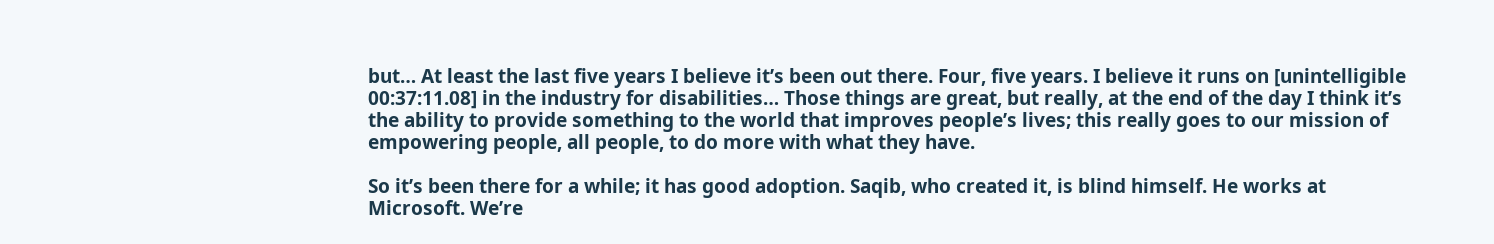but… At least the last five years I believe it’s been out there. Four, five years. I believe it runs on [unintelligible 00:37:11.08] in the industry for disabilities… Those things are great, but really, at the end of the day I think it’s the ability to provide something to the world that improves people’s lives; this really goes to our mission of empowering people, all people, to do more with what they have.

So it’s been there for a while; it has good adoption. Saqib, who created it, is blind himself. He works at Microsoft. We’re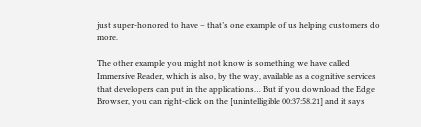just super-honored to have – that’s one example of us helping customers do more.

The other example you might not know is something we have called Immersive Reader, which is also, by the way, available as a cognitive services that developers can put in the applications… But if you download the Edge Browser, you can right-click on the [unintelligible 00:37:58.21] and it says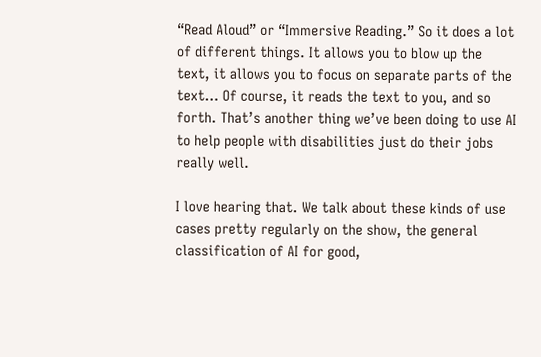“Read Aloud” or “Immersive Reading.” So it does a lot of different things. It allows you to blow up the text, it allows you to focus on separate parts of the text… Of course, it reads the text to you, and so forth. That’s another thing we’ve been doing to use AI to help people with disabilities just do their jobs really well.

I love hearing that. We talk about these kinds of use cases pretty regularly on the show, the general classification of AI for good,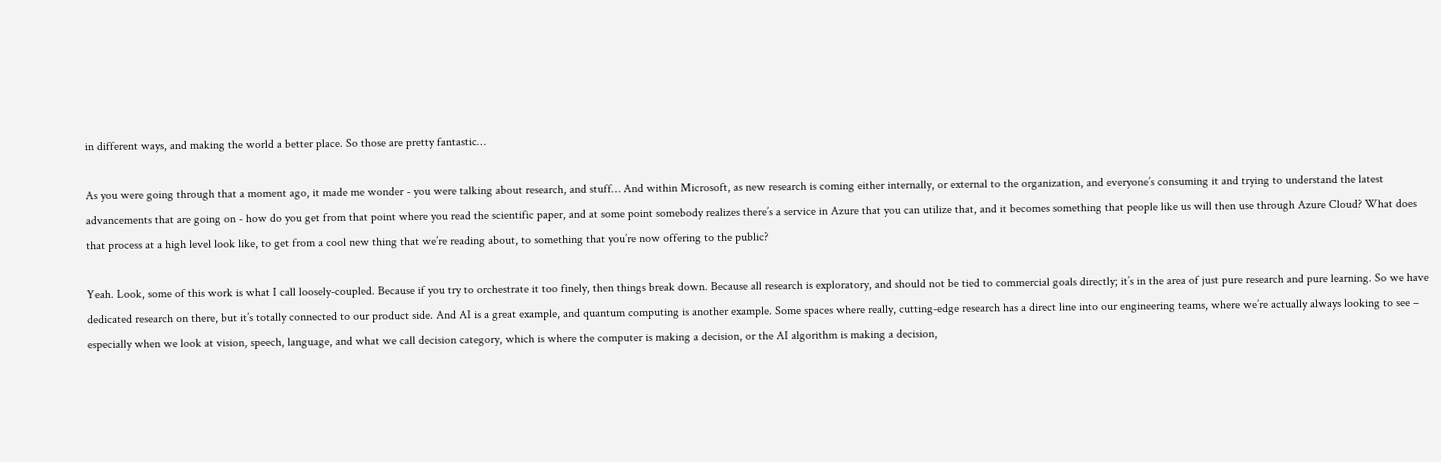in different ways, and making the world a better place. So those are pretty fantastic…

As you were going through that a moment ago, it made me wonder - you were talking about research, and stuff… And within Microsoft, as new research is coming either internally, or external to the organization, and everyone’s consuming it and trying to understand the latest advancements that are going on - how do you get from that point where you read the scientific paper, and at some point somebody realizes there’s a service in Azure that you can utilize that, and it becomes something that people like us will then use through Azure Cloud? What does that process at a high level look like, to get from a cool new thing that we’re reading about, to something that you’re now offering to the public?

Yeah. Look, some of this work is what I call loosely-coupled. Because if you try to orchestrate it too finely, then things break down. Because all research is exploratory, and should not be tied to commercial goals directly; it’s in the area of just pure research and pure learning. So we have dedicated research on there, but it’s totally connected to our product side. And AI is a great example, and quantum computing is another example. Some spaces where really, cutting-edge research has a direct line into our engineering teams, where we’re actually always looking to see – especially when we look at vision, speech, language, and what we call decision category, which is where the computer is making a decision, or the AI algorithm is making a decision,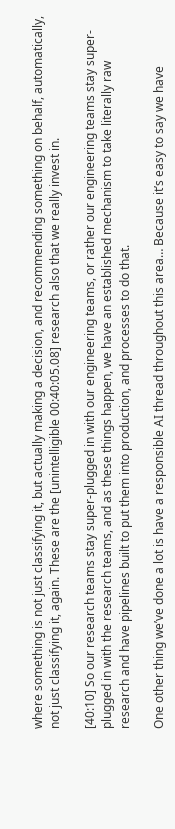where something is not just classifying it, but actually making a decision, and recommending something on behalf, automatically, not just classifying it, again. These are the [unintelligible 00:40:05.08] research also that we really invest in.

[40:10] So our research teams stay super-plugged in with our engineering teams, or rather our engineering teams stay super-plugged in with the research teams, and as these things happen, we have an established mechanism to take literally raw research and have pipelines built to put them into production, and processes to do that.

One other thing we’ve done a lot is have a responsible AI thread throughout this area… Because it’s easy to say we have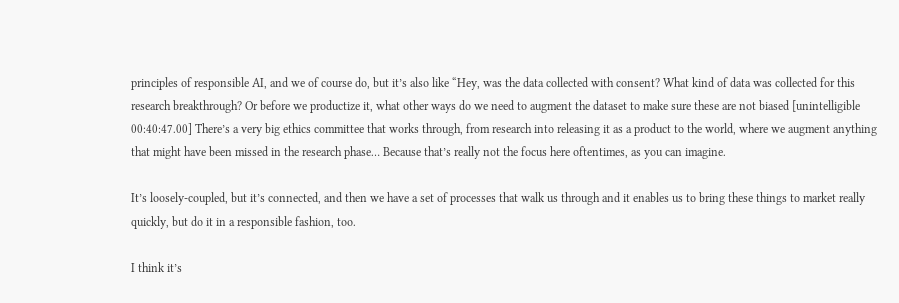principles of responsible AI, and we of course do, but it’s also like “Hey, was the data collected with consent? What kind of data was collected for this research breakthrough? Or before we productize it, what other ways do we need to augment the dataset to make sure these are not biased [unintelligible 00:40:47.00] There’s a very big ethics committee that works through, from research into releasing it as a product to the world, where we augment anything that might have been missed in the research phase… Because that’s really not the focus here oftentimes, as you can imagine.

It’s loosely-coupled, but it’s connected, and then we have a set of processes that walk us through and it enables us to bring these things to market really quickly, but do it in a responsible fashion, too.

I think it’s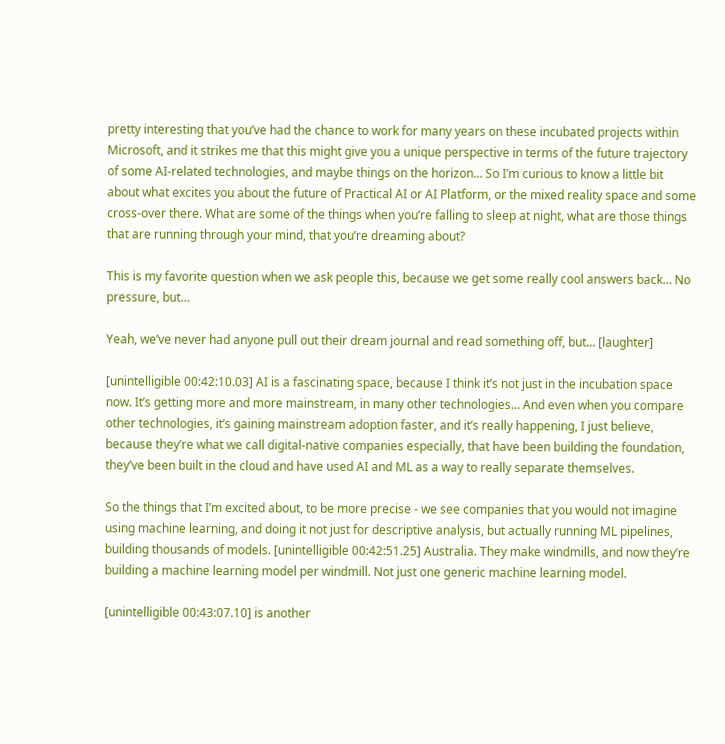pretty interesting that you’ve had the chance to work for many years on these incubated projects within Microsoft, and it strikes me that this might give you a unique perspective in terms of the future trajectory of some AI-related technologies, and maybe things on the horizon… So I’m curious to know a little bit about what excites you about the future of Practical AI or AI Platform, or the mixed reality space and some cross-over there. What are some of the things when you’re falling to sleep at night, what are those things that are running through your mind, that you’re dreaming about?

This is my favorite question when we ask people this, because we get some really cool answers back… No pressure, but…

Yeah, we’ve never had anyone pull out their dream journal and read something off, but… [laughter]

[unintelligible 00:42:10.03] AI is a fascinating space, because I think it’s not just in the incubation space now. It’s getting more and more mainstream, in many other technologies… And even when you compare other technologies, it’s gaining mainstream adoption faster, and it’s really happening, I just believe, because they’re what we call digital-native companies especially, that have been building the foundation, they’ve been built in the cloud and have used AI and ML as a way to really separate themselves.

So the things that I’m excited about, to be more precise - we see companies that you would not imagine using machine learning, and doing it not just for descriptive analysis, but actually running ML pipelines, building thousands of models. [unintelligible 00:42:51.25] Australia. They make windmills, and now they’re building a machine learning model per windmill. Not just one generic machine learning model.

[unintelligible 00:43:07.10] is another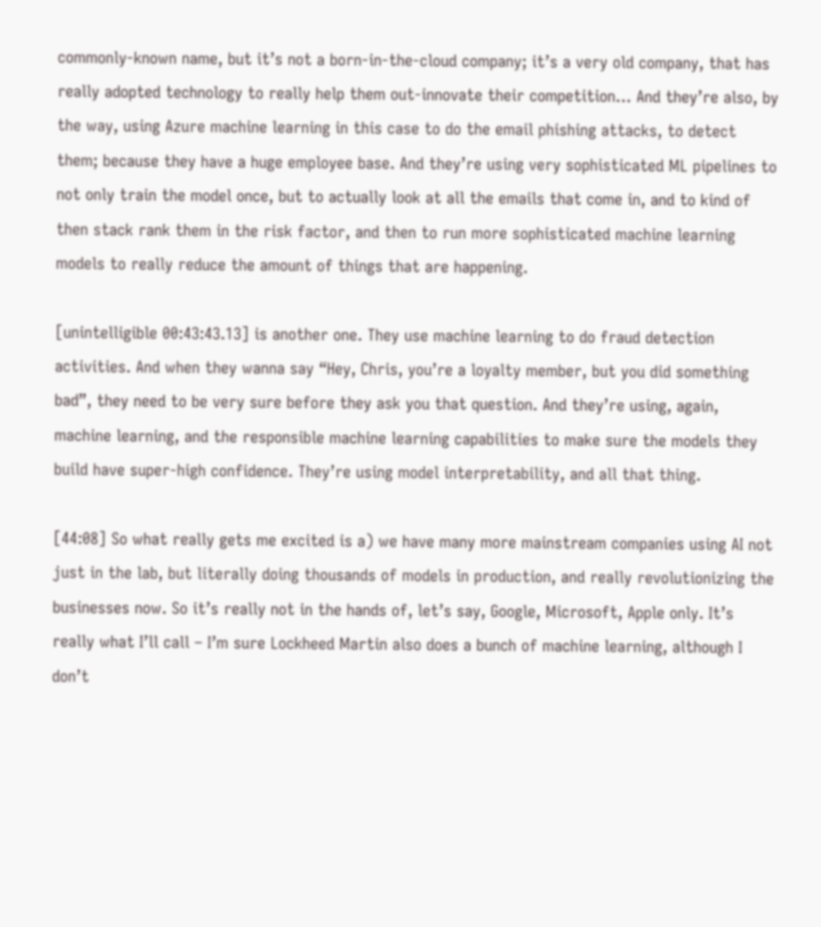commonly-known name, but it’s not a born-in-the-cloud company; it’s a very old company, that has really adopted technology to really help them out-innovate their competition… And they’re also, by the way, using Azure machine learning in this case to do the email phishing attacks, to detect them; because they have a huge employee base. And they’re using very sophisticated ML pipelines to not only train the model once, but to actually look at all the emails that come in, and to kind of then stack rank them in the risk factor, and then to run more sophisticated machine learning models to really reduce the amount of things that are happening.

[unintelligible 00:43:43.13] is another one. They use machine learning to do fraud detection activities. And when they wanna say “Hey, Chris, you’re a loyalty member, but you did something bad”, they need to be very sure before they ask you that question. And they’re using, again, machine learning, and the responsible machine learning capabilities to make sure the models they build have super-high confidence. They’re using model interpretability, and all that thing.

[44:08] So what really gets me excited is a) we have many more mainstream companies using AI not just in the lab, but literally doing thousands of models in production, and really revolutionizing the businesses now. So it’s really not in the hands of, let’s say, Google, Microsoft, Apple only. It’s really what I’ll call – I’m sure Lockheed Martin also does a bunch of machine learning, although I don’t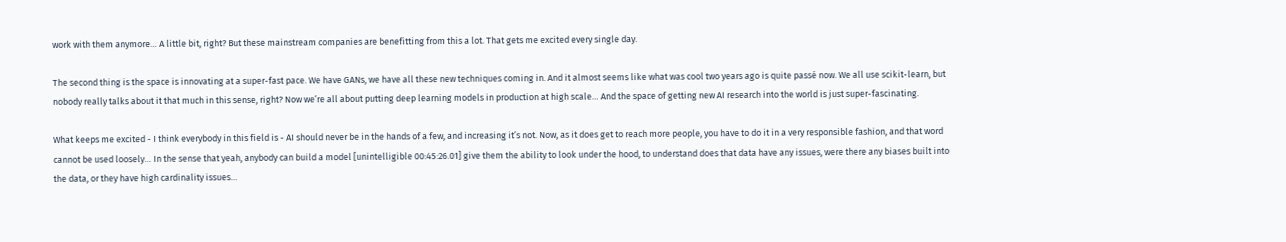work with them anymore… A little bit, right? But these mainstream companies are benefitting from this a lot. That gets me excited every single day.

The second thing is the space is innovating at a super-fast pace. We have GANs, we have all these new techniques coming in. And it almost seems like what was cool two years ago is quite passé now. We all use scikit-learn, but nobody really talks about it that much in this sense, right? Now we’re all about putting deep learning models in production at high scale… And the space of getting new AI research into the world is just super-fascinating.

What keeps me excited - I think everybody in this field is - AI should never be in the hands of a few, and increasing it’s not. Now, as it does get to reach more people, you have to do it in a very responsible fashion, and that word cannot be used loosely… In the sense that yeah, anybody can build a model [unintelligible 00:45:26.01] give them the ability to look under the hood, to understand does that data have any issues, were there any biases built into the data, or they have high cardinality issues…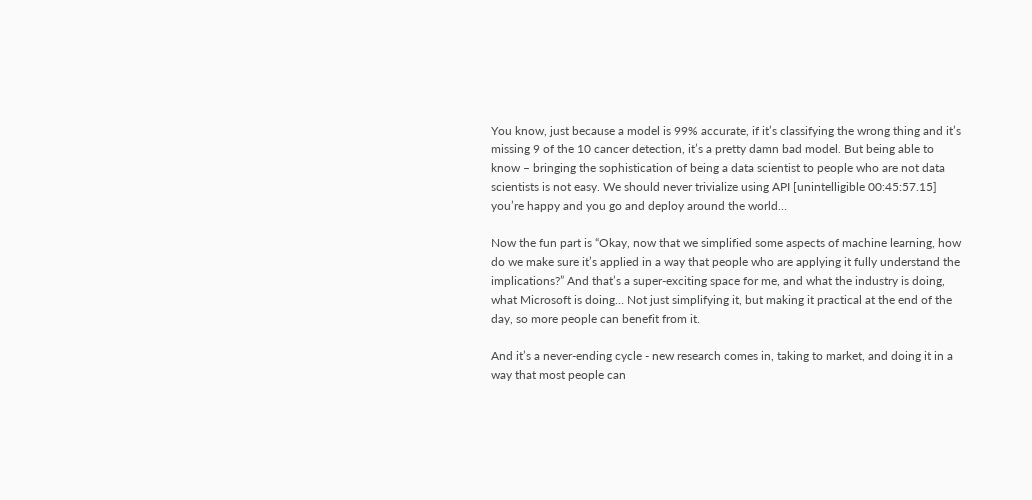You know, just because a model is 99% accurate, if it’s classifying the wrong thing and it’s missing 9 of the 10 cancer detection, it’s a pretty damn bad model. But being able to know – bringing the sophistication of being a data scientist to people who are not data scientists is not easy. We should never trivialize using API [unintelligible 00:45:57.15] you’re happy and you go and deploy around the world…

Now the fun part is “Okay, now that we simplified some aspects of machine learning, how do we make sure it’s applied in a way that people who are applying it fully understand the implications?” And that’s a super-exciting space for me, and what the industry is doing, what Microsoft is doing… Not just simplifying it, but making it practical at the end of the day, so more people can benefit from it.

And it’s a never-ending cycle - new research comes in, taking to market, and doing it in a way that most people can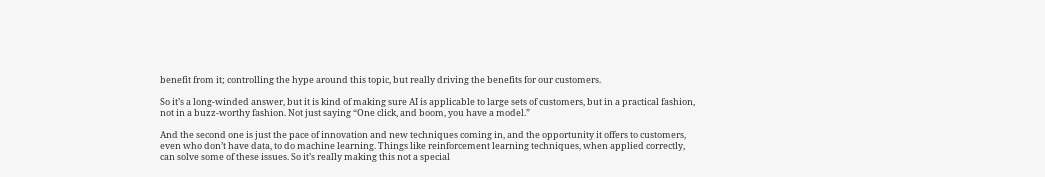benefit from it; controlling the hype around this topic, but really driving the benefits for our customers.

So it’s a long-winded answer, but it is kind of making sure AI is applicable to large sets of customers, but in a practical fashion, not in a buzz-worthy fashion. Not just saying “One click, and boom, you have a model.”

And the second one is just the pace of innovation and new techniques coming in, and the opportunity it offers to customers, even who don’t have data, to do machine learning. Things like reinforcement learning techniques, when applied correctly, can solve some of these issues. So it’s really making this not a special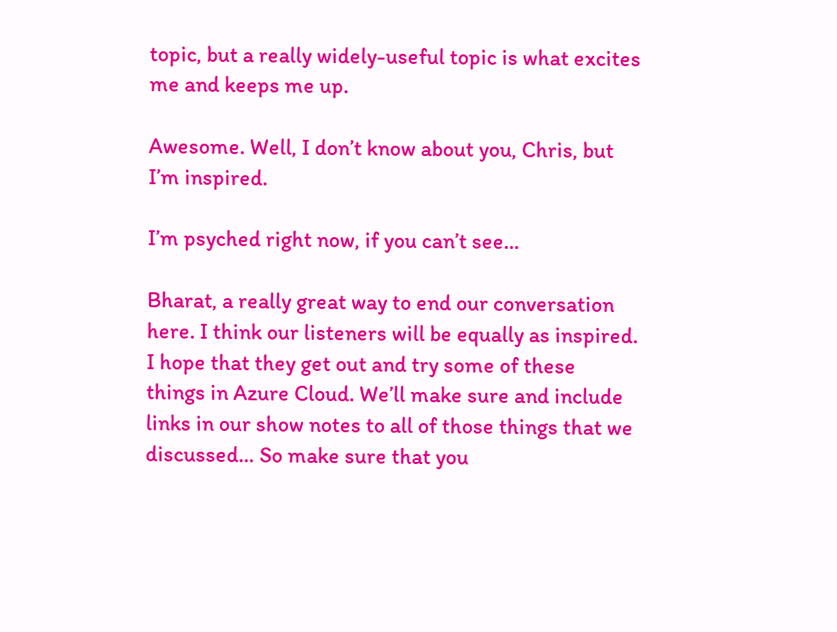topic, but a really widely-useful topic is what excites me and keeps me up.

Awesome. Well, I don’t know about you, Chris, but I’m inspired.

I’m psyched right now, if you can’t see…

Bharat, a really great way to end our conversation here. I think our listeners will be equally as inspired. I hope that they get out and try some of these things in Azure Cloud. We’ll make sure and include links in our show notes to all of those things that we discussed… So make sure that you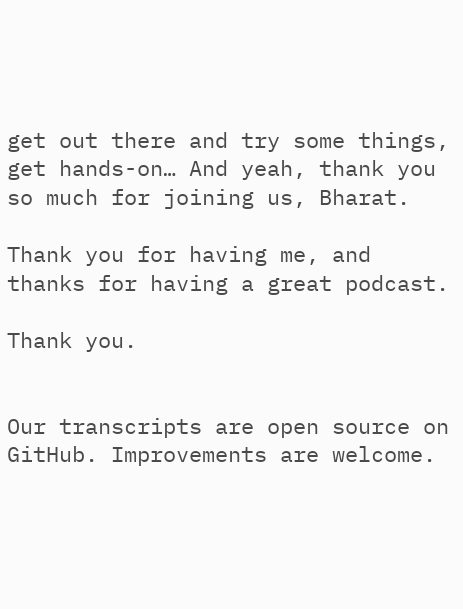get out there and try some things, get hands-on… And yeah, thank you so much for joining us, Bharat.

Thank you for having me, and thanks for having a great podcast.

Thank you.


Our transcripts are open source on GitHub. Improvements are welcome.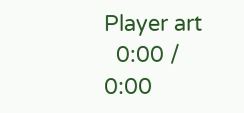Player art
  0:00 / 0:00